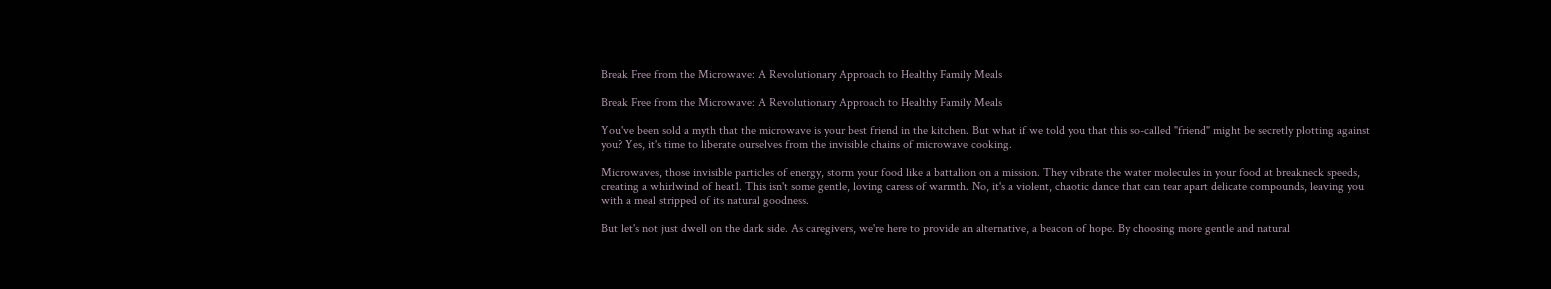Break Free from the Microwave: A Revolutionary Approach to Healthy Family Meals

Break Free from the Microwave: A Revolutionary Approach to Healthy Family Meals

You've been sold a myth that the microwave is your best friend in the kitchen. But what if we told you that this so-called "friend" might be secretly plotting against you? Yes, it's time to liberate ourselves from the invisible chains of microwave cooking.

Microwaves, those invisible particles of energy, storm your food like a battalion on a mission. They vibrate the water molecules in your food at breakneck speeds, creating a whirlwind of heat1. This isn't some gentle, loving caress of warmth. No, it's a violent, chaotic dance that can tear apart delicate compounds, leaving you with a meal stripped of its natural goodness.

But let's not just dwell on the dark side. As caregivers, we're here to provide an alternative, a beacon of hope. By choosing more gentle and natural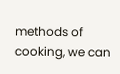methods of cooking, we can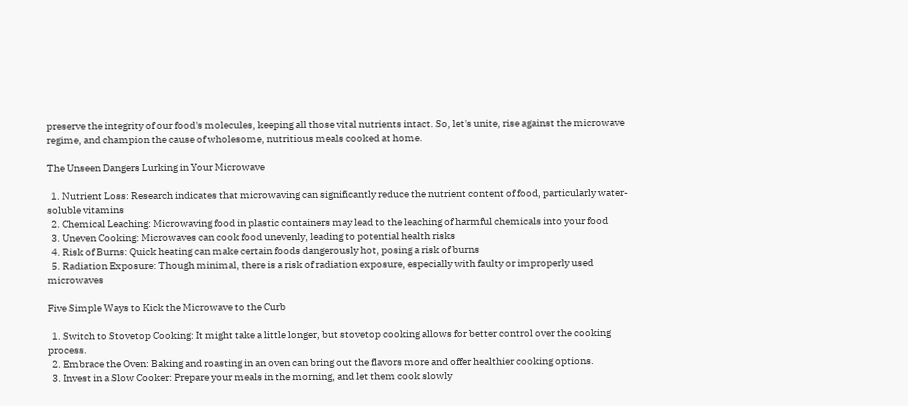preserve the integrity of our food's molecules, keeping all those vital nutrients intact. So, let's unite, rise against the microwave regime, and champion the cause of wholesome, nutritious meals cooked at home.

The Unseen Dangers Lurking in Your Microwave

  1. Nutrient Loss: Research indicates that microwaving can significantly reduce the nutrient content of food, particularly water-soluble vitamins
  2. Chemical Leaching: Microwaving food in plastic containers may lead to the leaching of harmful chemicals into your food
  3. Uneven Cooking: Microwaves can cook food unevenly, leading to potential health risks
  4. Risk of Burns: Quick heating can make certain foods dangerously hot, posing a risk of burns
  5. Radiation Exposure: Though minimal, there is a risk of radiation exposure, especially with faulty or improperly used microwaves

Five Simple Ways to Kick the Microwave to the Curb

  1. Switch to Stovetop Cooking: It might take a little longer, but stovetop cooking allows for better control over the cooking process.
  2. Embrace the Oven: Baking and roasting in an oven can bring out the flavors more and offer healthier cooking options.
  3. Invest in a Slow Cooker: Prepare your meals in the morning, and let them cook slowly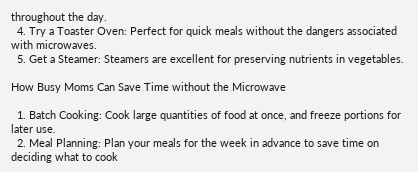throughout the day.
  4. Try a Toaster Oven: Perfect for quick meals without the dangers associated with microwaves.
  5. Get a Steamer: Steamers are excellent for preserving nutrients in vegetables.

How Busy Moms Can Save Time without the Microwave

  1. Batch Cooking: Cook large quantities of food at once, and freeze portions for later use.
  2. Meal Planning: Plan your meals for the week in advance to save time on deciding what to cook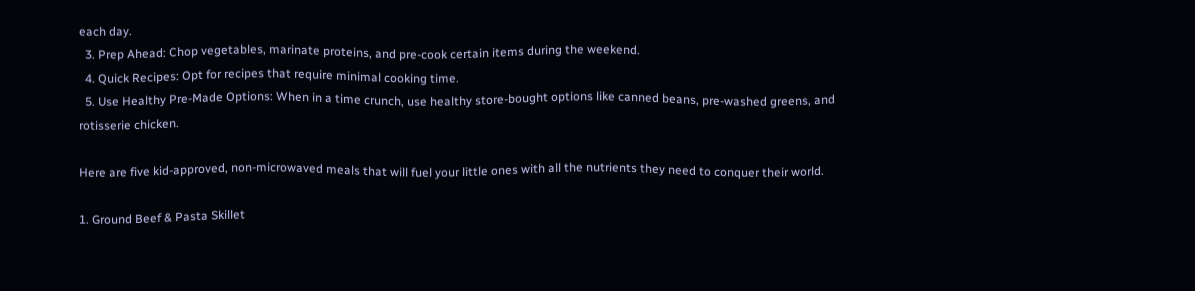each day.
  3. Prep Ahead: Chop vegetables, marinate proteins, and pre-cook certain items during the weekend.
  4. Quick Recipes: Opt for recipes that require minimal cooking time.
  5. Use Healthy Pre-Made Options: When in a time crunch, use healthy store-bought options like canned beans, pre-washed greens, and rotisserie chicken.

Here are five kid-approved, non-microwaved meals that will fuel your little ones with all the nutrients they need to conquer their world.

1. Ground Beef & Pasta Skillet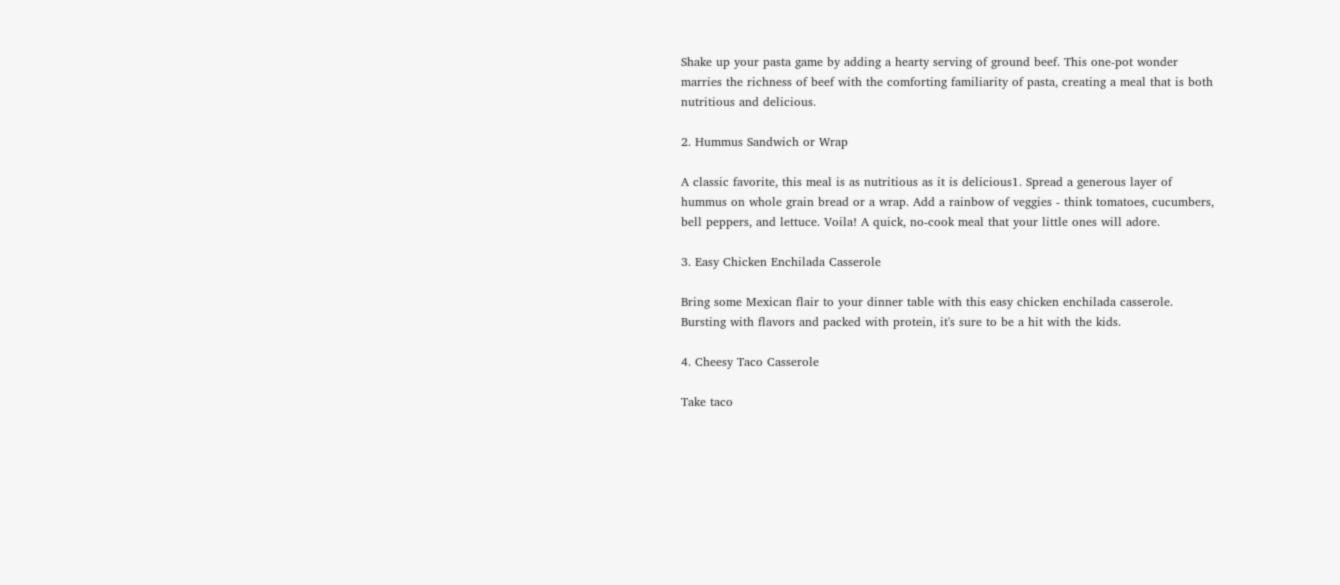Shake up your pasta game by adding a hearty serving of ground beef. This one-pot wonder marries the richness of beef with the comforting familiarity of pasta, creating a meal that is both nutritious and delicious.

2. Hummus Sandwich or Wrap

A classic favorite, this meal is as nutritious as it is delicious1. Spread a generous layer of hummus on whole grain bread or a wrap. Add a rainbow of veggies - think tomatoes, cucumbers, bell peppers, and lettuce. Voila! A quick, no-cook meal that your little ones will adore.

3. Easy Chicken Enchilada Casserole

Bring some Mexican flair to your dinner table with this easy chicken enchilada casserole. Bursting with flavors and packed with protein, it's sure to be a hit with the kids.

4. Cheesy Taco Casserole

Take taco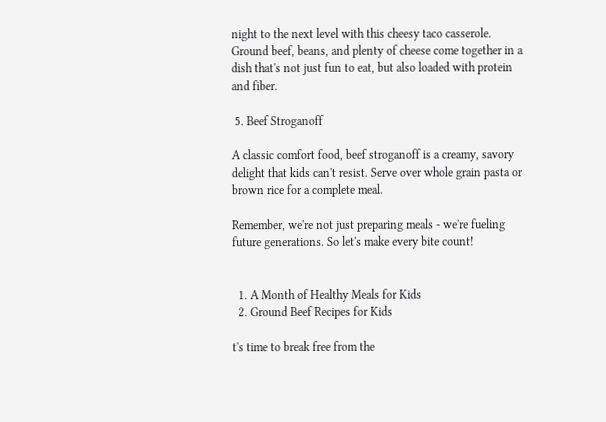night to the next level with this cheesy taco casserole. Ground beef, beans, and plenty of cheese come together in a dish that's not just fun to eat, but also loaded with protein and fiber.

 5. Beef Stroganoff

A classic comfort food, beef stroganoff is a creamy, savory delight that kids can't resist. Serve over whole grain pasta or brown rice for a complete meal.

Remember, we're not just preparing meals - we're fueling future generations. So let's make every bite count!


  1. A Month of Healthy Meals for Kids
  2. Ground Beef Recipes for Kids

t's time to break free from the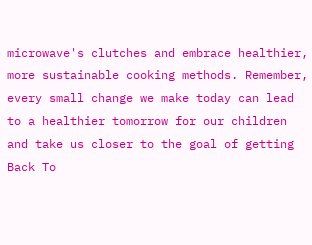microwave's clutches and embrace healthier, more sustainable cooking methods. Remember, every small change we make today can lead to a healthier tomorrow for our children and take us closer to the goal of getting Back To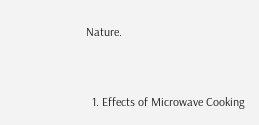Nature.


  1. Effects of Microwave Cooking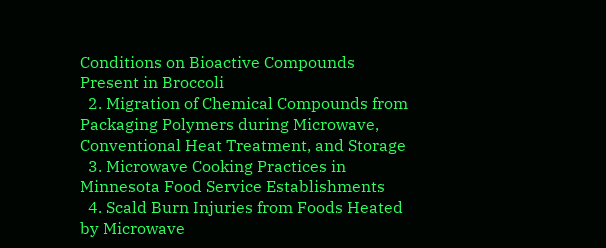Conditions on Bioactive Compounds Present in Broccoli
  2. Migration of Chemical Compounds from Packaging Polymers during Microwave, Conventional Heat Treatment, and Storage
  3. Microwave Cooking Practices in Minnesota Food Service Establishments
  4. Scald Burn Injuries from Foods Heated by Microwave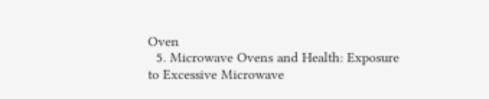Oven
  5. Microwave Ovens and Health: Exposure to Excessive Microwave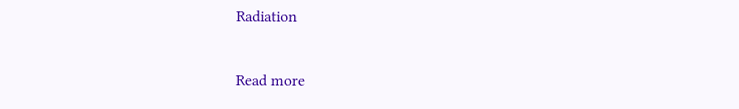Radiation

Read more